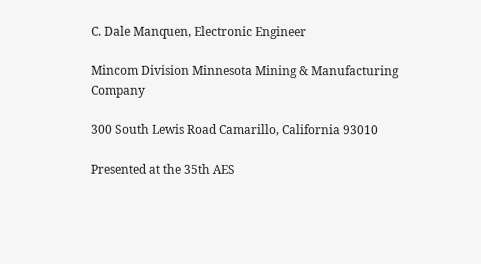C. Dale Manquen, Electronic Engineer

Mincom Division Minnesota Mining & Manufacturing Company

300 South Lewis Road Camarillo, California 93010

Presented at the 35th AES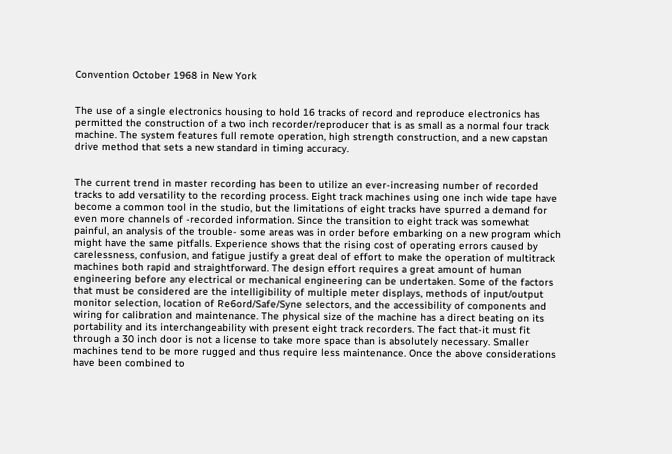Convention October 1968 in New York


The use of a single electronics housing to hold 16 tracks of record and reproduce electronics has permitted the construction of a two inch recorder/reproducer that is as small as a normal four track machine. The system features full remote operation, high strength construction, and a new capstan drive method that sets a new standard in timing accuracy.


The current trend in master recording has been to utilize an ever-increasing number of recorded tracks to add versatility to the recording process. Eight track machines using one inch wide tape have become a common tool in the studio, but the limitations of eight tracks have spurred a demand for even more channels of -recorded information. Since the transition to eight track was somewhat painful, an analysis of the trouble- some areas was in order before embarking on a new program which might have the same pitfalls. Experience shows that the rising cost of operating errors caused by carelessness, confusion, and fatigue justify a great deal of effort to make the operation of multitrack machines both rapid and straightforward. The design effort requires a great amount of human engineering before any electrical or mechanical engineering can be undertaken. Some of the factors that must be considered are the intelligibility of multiple meter displays, methods of input/output monitor selection, location of Re6ord/Safe/Syne selectors, and the accessibility of components and wiring for calibration and maintenance. The physical size of the machine has a direct beating on its portability and its interchangeability with present eight track recorders. The fact that-it must fit through a 30 inch door is not a license to take more space than is absolutely necessary. Smaller machines tend to be more rugged and thus require less maintenance. Once the above considerations have been combined to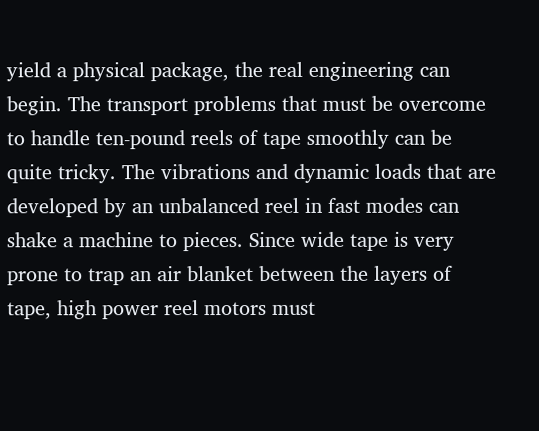yield a physical package, the real engineering can begin. The transport problems that must be overcome to handle ten-pound reels of tape smoothly can be quite tricky. The vibrations and dynamic loads that are developed by an unbalanced reel in fast modes can shake a machine to pieces. Since wide tape is very prone to trap an air blanket between the layers of tape, high power reel motors must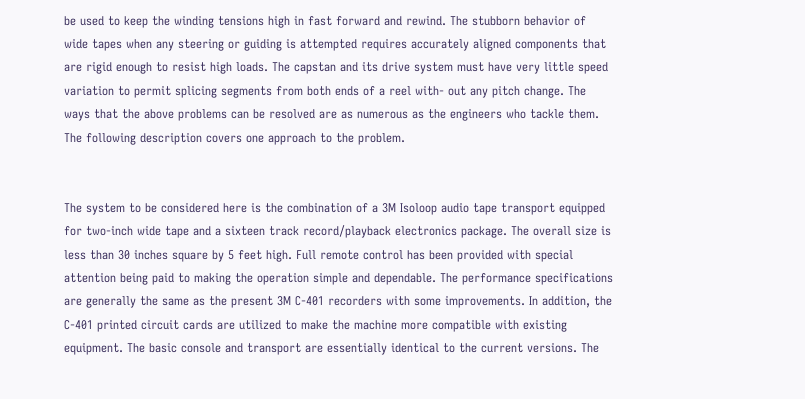be used to keep the winding tensions high in fast forward and rewind. The stubborn behavior of wide tapes when any steering or guiding is attempted requires accurately aligned components that are rigid enough to resist high loads. The capstan and its drive system must have very little speed variation to permit splicing segments from both ends of a reel with- out any pitch change. The ways that the above problems can be resolved are as numerous as the engineers who tackle them. The following description covers one approach to the problem.


The system to be considered here is the combination of a 3M Isoloop audio tape transport equipped for two-inch wide tape and a sixteen track record/playback electronics package. The overall size is less than 30 inches square by 5 feet high. Full remote control has been provided with special attention being paid to making the operation simple and dependable. The performance specifications are generally the same as the present 3M C-401 recorders with some improvements. In addition, the C-401 printed circuit cards are utilized to make the machine more compatible with existing equipment. The basic console and transport are essentially identical to the current versions. The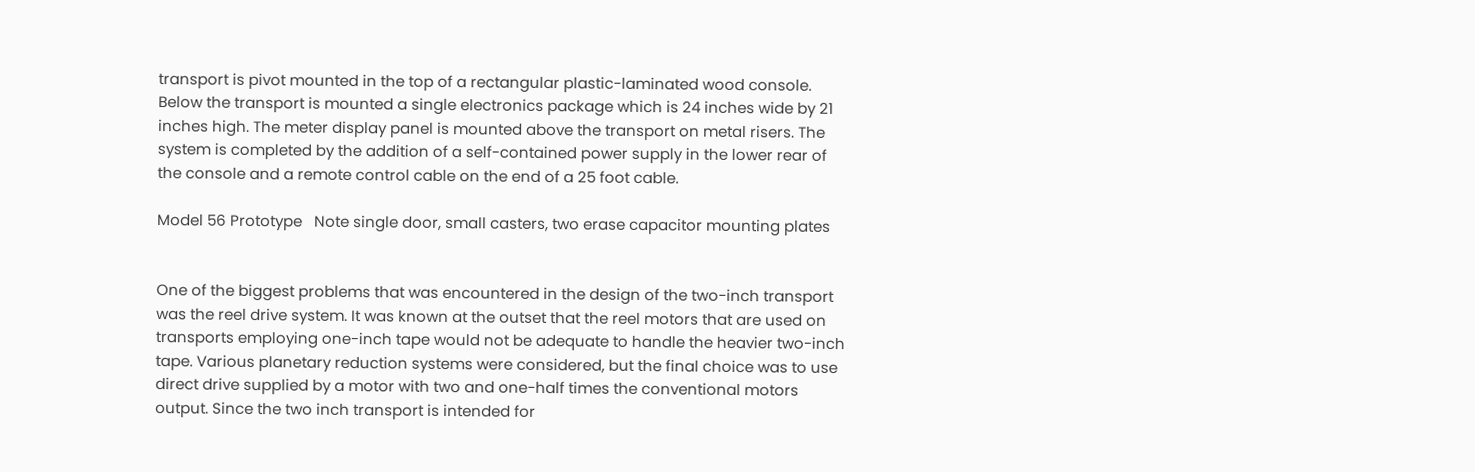transport is pivot mounted in the top of a rectangular plastic-laminated wood console. Below the transport is mounted a single electronics package which is 24 inches wide by 21 inches high. The meter display panel is mounted above the transport on metal risers. The system is completed by the addition of a self-contained power supply in the lower rear of the console and a remote control cable on the end of a 25 foot cable.

Model 56 Prototype   Note single door, small casters, two erase capacitor mounting plates


One of the biggest problems that was encountered in the design of the two-inch transport was the reel drive system. It was known at the outset that the reel motors that are used on transports employing one-inch tape would not be adequate to handle the heavier two-inch tape. Various planetary reduction systems were considered, but the final choice was to use direct drive supplied by a motor with two and one-half times the conventional motors output. Since the two inch transport is intended for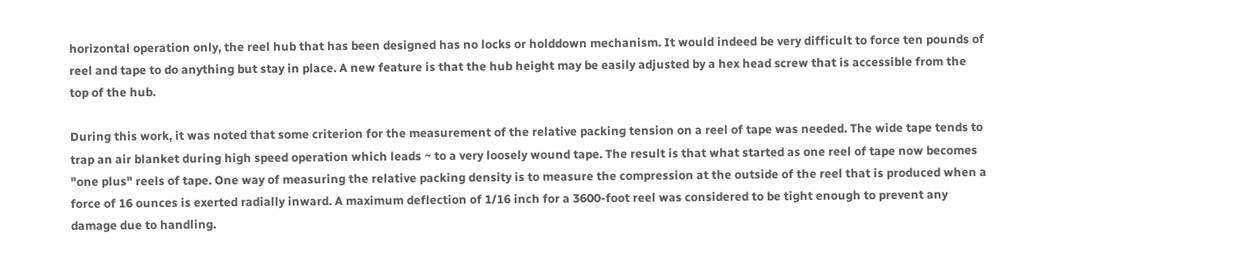horizontal operation only, the reel hub that has been designed has no locks or holddown mechanism. It would indeed be very difficult to force ten pounds of reel and tape to do anything but stay in place. A new feature is that the hub height may be easily adjusted by a hex head screw that is accessible from the top of the hub.

During this work, it was noted that some criterion for the measurement of the relative packing tension on a reel of tape was needed. The wide tape tends to trap an air blanket during high speed operation which leads ~ to a very loosely wound tape. The result is that what started as one reel of tape now becomes "one plus" reels of tape. One way of measuring the relative packing density is to measure the compression at the outside of the reel that is produced when a force of 16 ounces is exerted radially inward. A maximum deflection of 1/16 inch for a 3600-foot reel was considered to be tight enough to prevent any damage due to handling.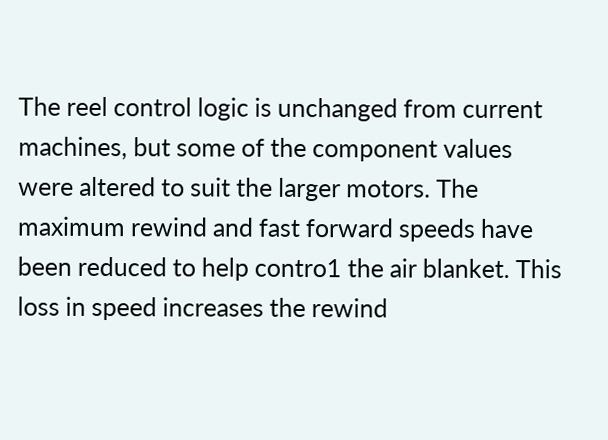The reel control logic is unchanged from current machines, but some of the component values were altered to suit the larger motors. The maximum rewind and fast forward speeds have been reduced to help contro1 the air blanket. This loss in speed increases the rewind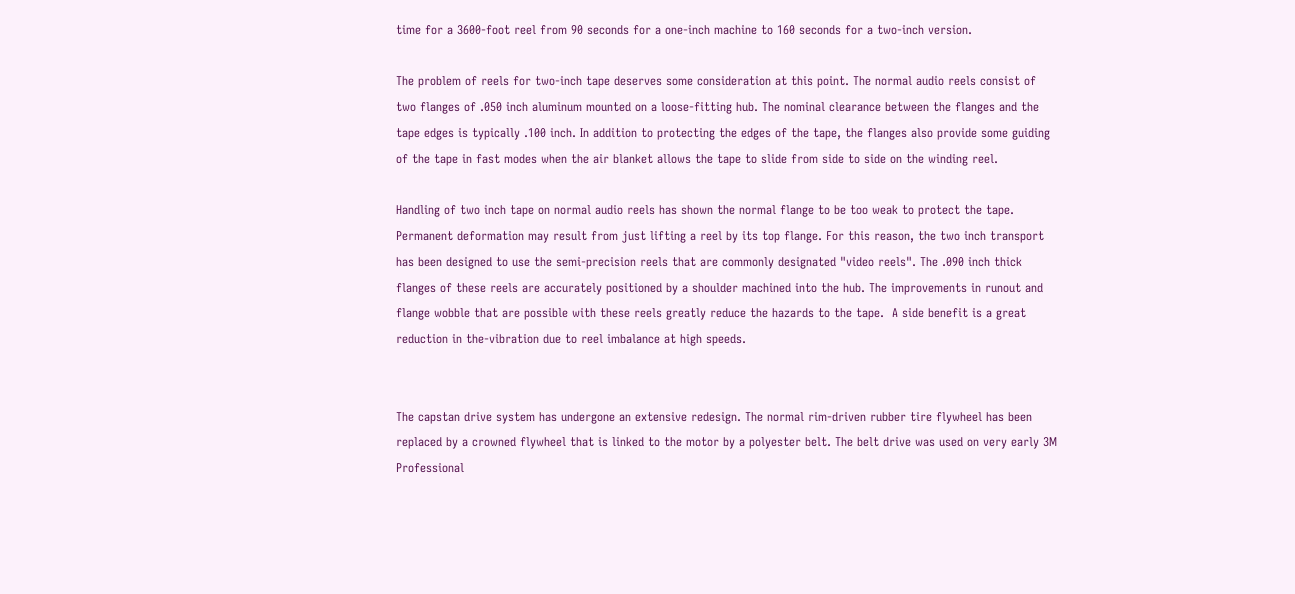time for a 3600-foot reel from 90 seconds for a one-inch machine to 160 seconds for a two-inch version.

The problem of reels for two-inch tape deserves some consideration at this point. The normal audio reels consist of two flanges of .050 inch aluminum mounted on a loose-fitting hub. The nominal clearance between the flanges and the tape edges is typically .100 inch. In addition to protecting the edges of the tape, the flanges also provide some guiding of the tape in fast modes when the air blanket allows the tape to slide from side to side on the winding reel.

Handling of two inch tape on normal audio reels has shown the normal flange to be too weak to protect the tape. Permanent deformation may result from just lifting a reel by its top flange. For this reason, the two inch transport has been designed to use the semi-precision reels that are commonly designated "video reels". The .090 inch thick flanges of these reels are accurately positioned by a shoulder machined into the hub. The improvements in runout and flange wobble that are possible with these reels greatly reduce the hazards to the tape.  A side benefit is a great reduction in the-vibration due to reel imbalance at high speeds.


The capstan drive system has undergone an extensive redesign. The normal rim-driven rubber tire flywheel has been replaced by a crowned flywheel that is linked to the motor by a polyester belt. The belt drive was used on very early 3M Professional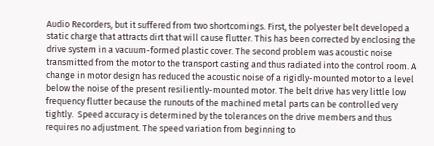Audio Recorders, but it suffered from two shortcomings. First, the polyester belt developed a static charge that attracts dirt that will cause flutter. This has been corrected by enclosing the drive system in a vacuum-formed plastic cover. The second problem was acoustic noise transmitted from the motor to the transport casting and thus radiated into the control room. A change in motor design has reduced the acoustic noise of a rigidly-mounted motor to a level below the noise of the present resiliently-mounted motor. The belt drive has very little low frequency flutter because the runouts of the machined metal parts can be controlled very tightly.  Speed accuracy is determined by the tolerances on the drive members and thus requires no adjustment. The speed variation from beginning to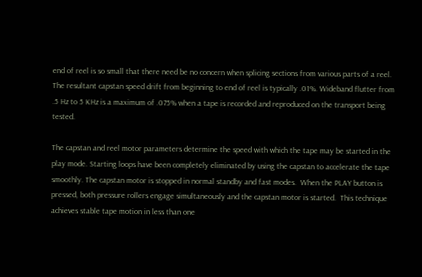end of reel is so small that there need be no concern when splicing sections from various parts of a reel. The resultant capstan speed drift from beginning to end of reel is typically .01%. Wideband flutter from .5 Hz to 5 KHz is a maximum of .075% when a tape is recorded and reproduced on the transport being tested.

The capstan and reel motor parameters determine the speed with which the tape may be started in the play mode. Starting loops have been completely eliminated by using the capstan to accelerate the tape smoothly. The capstan motor is stopped in normal standby and fast modes.  When the PLAY button is pressed, both pressure rollers engage simultaneously and the capstan motor is started.  This technique achieves stable tape motion in less than one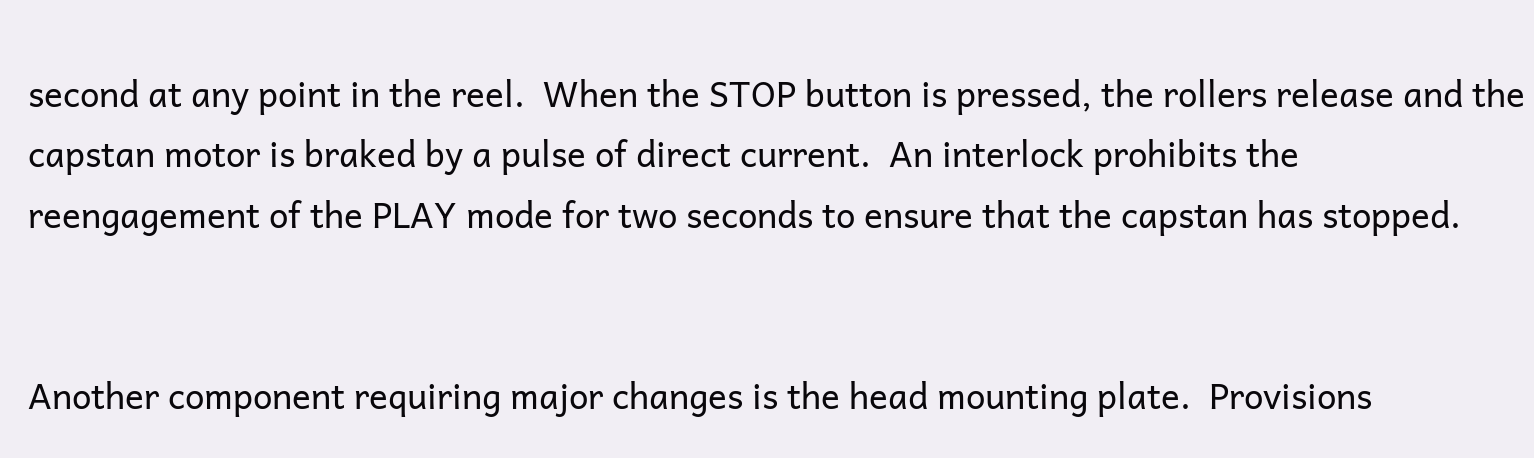second at any point in the reel.  When the STOP button is pressed, the rollers release and the capstan motor is braked by a pulse of direct current.  An interlock prohibits the reengagement of the PLAY mode for two seconds to ensure that the capstan has stopped.


Another component requiring major changes is the head mounting plate.  Provisions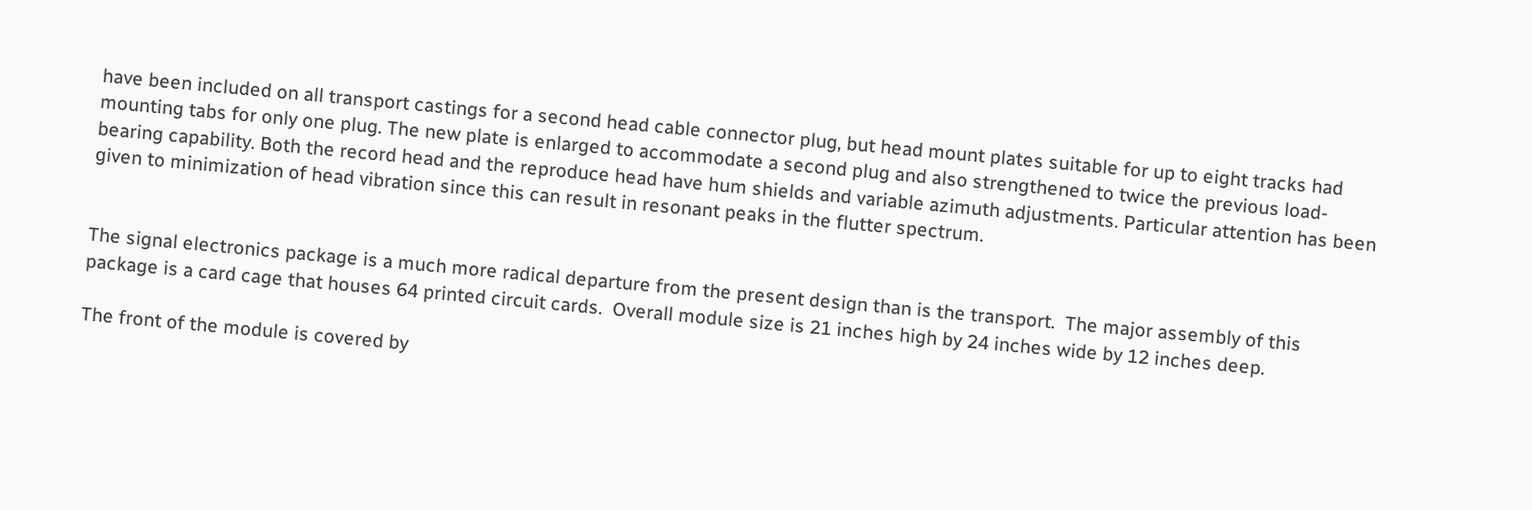have been included on all transport castings for a second head cable connector plug, but head mount plates suitable for up to eight tracks had mounting tabs for only one plug. The new plate is enlarged to accommodate a second plug and also strengthened to twice the previous load-bearing capability. Both the record head and the reproduce head have hum shields and variable azimuth adjustments. Particular attention has been given to minimization of head vibration since this can result in resonant peaks in the flutter spectrum.


The signal electronics package is a much more radical departure from the present design than is the transport.  The major assembly of this package is a card cage that houses 64 printed circuit cards.  Overall module size is 21 inches high by 24 inches wide by 12 inches deep.

The front of the module is covered by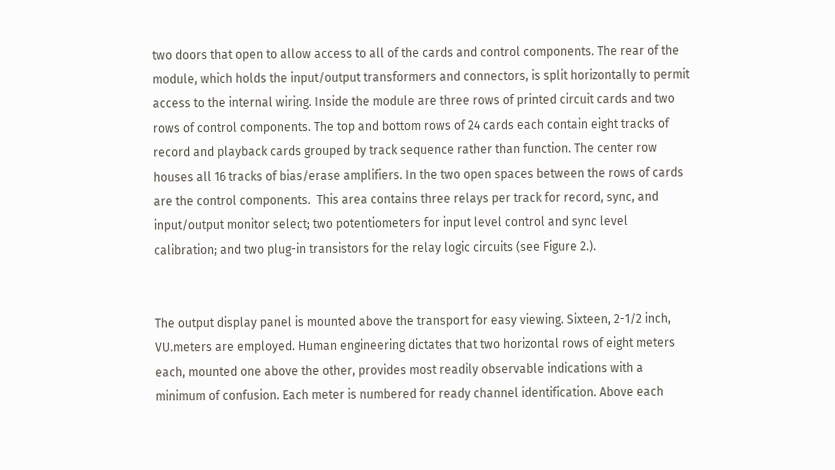two doors that open to allow access to all of the cards and control components. The rear of the module, which holds the input/output transformers and connectors, is split horizontally to permit access to the internal wiring. Inside the module are three rows of printed circuit cards and two rows of control components. The top and bottom rows of 24 cards each contain eight tracks of record and playback cards grouped by track sequence rather than function. The center row houses all 16 tracks of bias/erase amplifiers. In the two open spaces between the rows of cards are the control components.  This area contains three relays per track for record, sync, and input/output monitor select; two potentiometers for input level control and sync level calibration; and two plug-in transistors for the relay logic circuits (see Figure 2.).


The output display panel is mounted above the transport for easy viewing. Sixteen, 2-1/2 inch, VU.meters are employed. Human engineering dictates that two horizontal rows of eight meters each, mounted one above the other, provides most readily observable indications with a minimum of confusion. Each meter is numbered for ready channel identification. Above each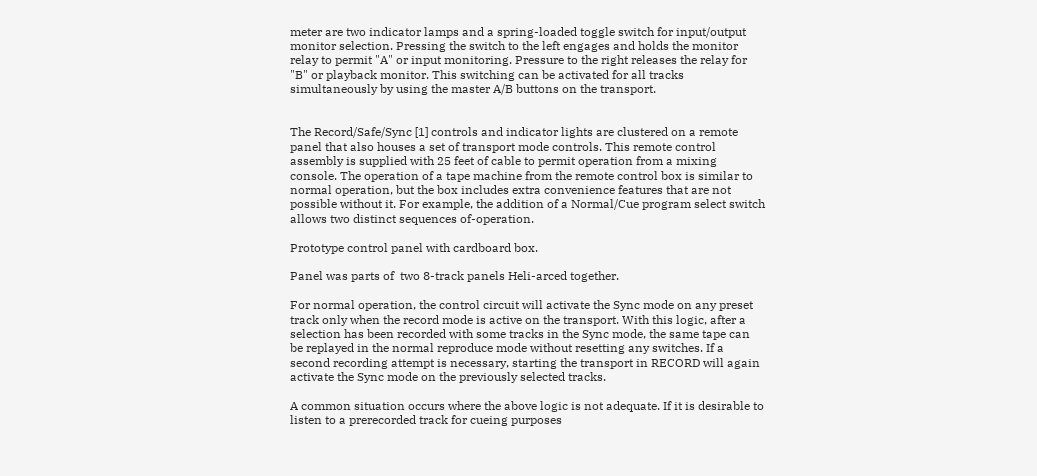meter are two indicator lamps and a spring-loaded toggle switch for input/output monitor selection. Pressing the switch to the left engages and holds the monitor relay to permit "A" or input monitoring. Pressure to the right releases the relay for "B" or playback monitor. This switching can be activated for all tracks simultaneously by using the master A/B buttons on the transport.


The Record/Safe/Sync [1] controls and indicator lights are clustered on a remote panel that also houses a set of transport mode controls. This remote control assembly is supplied with 25 feet of cable to permit operation from a mixing console. The operation of a tape machine from the remote control box is similar to normal operation, but the box includes extra convenience features that are not possible without it. For example, the addition of a Normal/Cue program select switch allows two distinct sequences of-operation.

Prototype control panel with cardboard box.

Panel was parts of  two 8-track panels Heli-arced together.

For normal operation, the control circuit will activate the Sync mode on any preset track only when the record mode is active on the transport. With this logic, after a selection has been recorded with some tracks in the Sync mode, the same tape can be replayed in the normal reproduce mode without resetting any switches. If a second recording attempt is necessary, starting the transport in RECORD will again activate the Sync mode on the previously selected tracks.

A common situation occurs where the above logic is not adequate. If it is desirable to listen to a prerecorded track for cueing purposes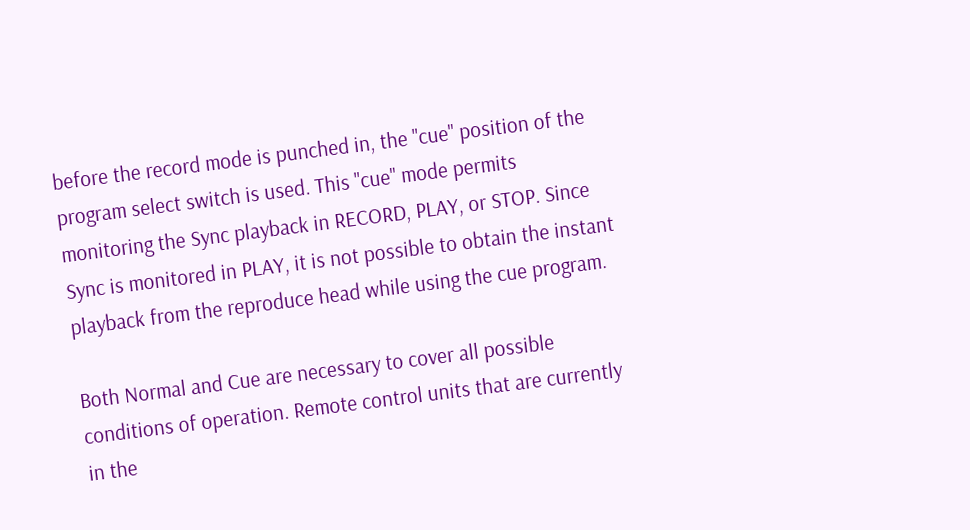before the record mode is punched in, the "cue" position of the program select switch is used. This "cue" mode permits monitoring the Sync playback in RECORD, PLAY, or STOP. Since Sync is monitored in PLAY, it is not possible to obtain the instant playback from the reproduce head while using the cue program.

Both Normal and Cue are necessary to cover all possible conditions of operation. Remote control units that are currently in the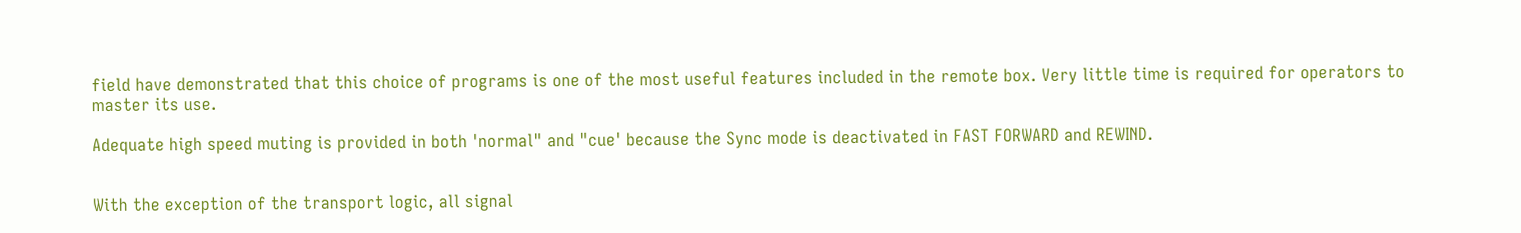field have demonstrated that this choice of programs is one of the most useful features included in the remote box. Very little time is required for operators to master its use.

Adequate high speed muting is provided in both 'normal" and "cue' because the Sync mode is deactivated in FAST FORWARD and REWIND.


With the exception of the transport logic, all signal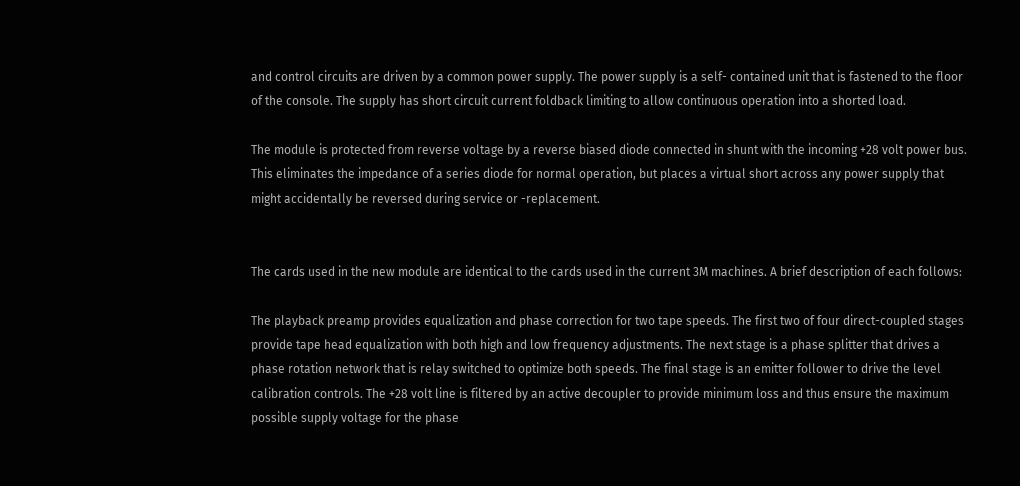and control circuits are driven by a common power supply. The power supply is a self- contained unit that is fastened to the floor of the console. The supply has short circuit current foldback limiting to allow continuous operation into a shorted load.

The module is protected from reverse voltage by a reverse biased diode connected in shunt with the incoming +28 volt power bus. This eliminates the impedance of a series diode for normal operation, but places a virtual short across any power supply that might accidentally be reversed during service or -replacement.


The cards used in the new module are identical to the cards used in the current 3M machines. A brief description of each follows:

The playback preamp provides equalization and phase correction for two tape speeds. The first two of four direct-coupled stages provide tape head equalization with both high and low frequency adjustments. The next stage is a phase splitter that drives a phase rotation network that is relay switched to optimize both speeds. The final stage is an emitter follower to drive the level calibration controls. The +28 volt line is filtered by an active decoupler to provide minimum loss and thus ensure the maximum possible supply voltage for the phase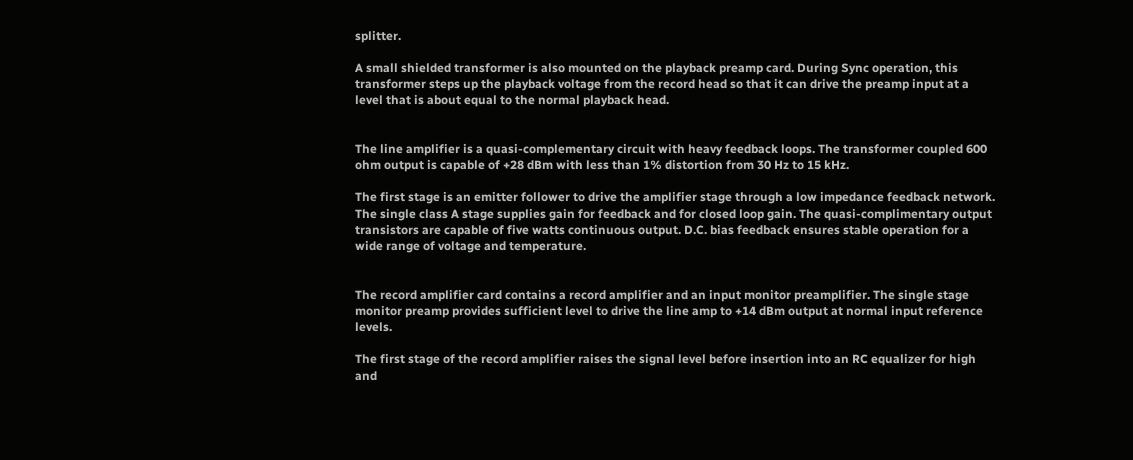splitter.

A small shielded transformer is also mounted on the playback preamp card. During Sync operation, this transformer steps up the playback voltage from the record head so that it can drive the preamp input at a level that is about equal to the normal playback head.


The line amplifier is a quasi-complementary circuit with heavy feedback loops. The transformer coupled 600 ohm output is capable of +28 dBm with less than 1% distortion from 30 Hz to 15 kHz.

The first stage is an emitter follower to drive the amplifier stage through a low impedance feedback network. The single class A stage supplies gain for feedback and for closed loop gain. The quasi-complimentary output transistors are capable of five watts continuous output. D.C. bias feedback ensures stable operation for a wide range of voltage and temperature.


The record amplifier card contains a record amplifier and an input monitor preamplifier. The single stage monitor preamp provides sufficient level to drive the line amp to +14 dBm output at normal input reference levels.

The first stage of the record amplifier raises the signal level before insertion into an RC equalizer for high and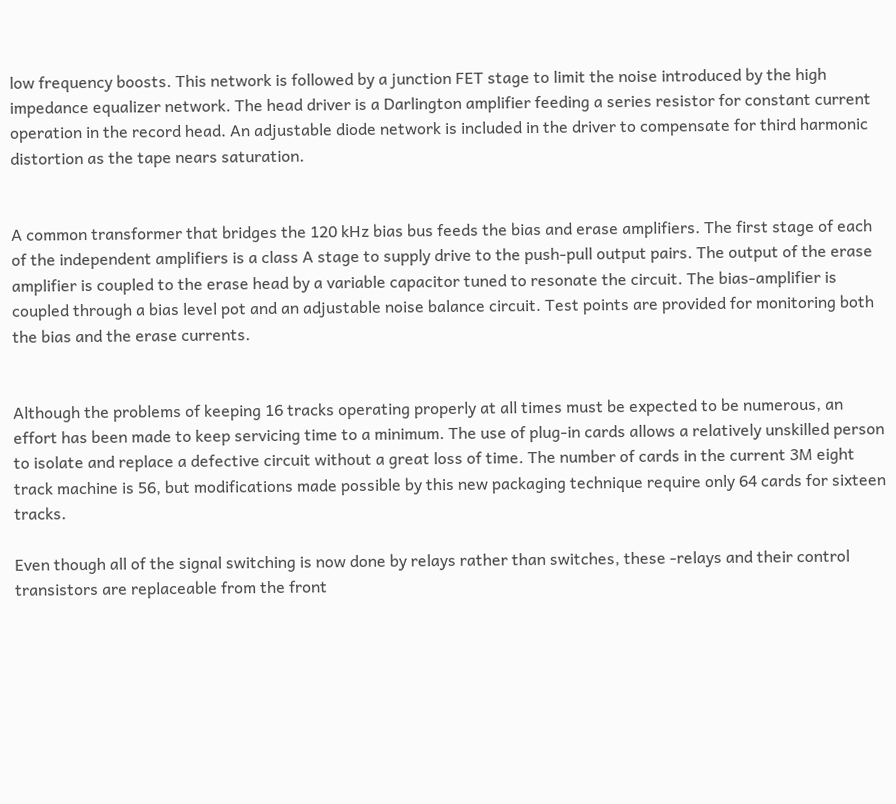low frequency boosts. This network is followed by a junction FET stage to limit the noise introduced by the high impedance equalizer network. The head driver is a Darlington amplifier feeding a series resistor for constant current operation in the record head. An adjustable diode network is included in the driver to compensate for third harmonic distortion as the tape nears saturation.


A common transformer that bridges the 120 kHz bias bus feeds the bias and erase amplifiers. The first stage of each of the independent amplifiers is a class A stage to supply drive to the push-pull output pairs. The output of the erase amplifier is coupled to the erase head by a variable capacitor tuned to resonate the circuit. The bias-amplifier is coupled through a bias level pot and an adjustable noise balance circuit. Test points are provided for monitoring both the bias and the erase currents.


Although the problems of keeping 16 tracks operating properly at all times must be expected to be numerous, an effort has been made to keep servicing time to a minimum. The use of plug-in cards allows a relatively unskilled person to isolate and replace a defective circuit without a great loss of time. The number of cards in the current 3M eight track machine is 56, but modifications made possible by this new packaging technique require only 64 cards for sixteen tracks.

Even though all of the signal switching is now done by relays rather than switches, these -relays and their control transistors are replaceable from the front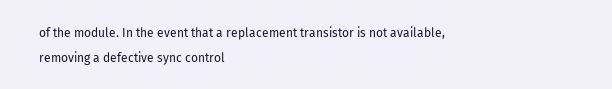of the module. In the event that a replacement transistor is not available, removing a defective sync control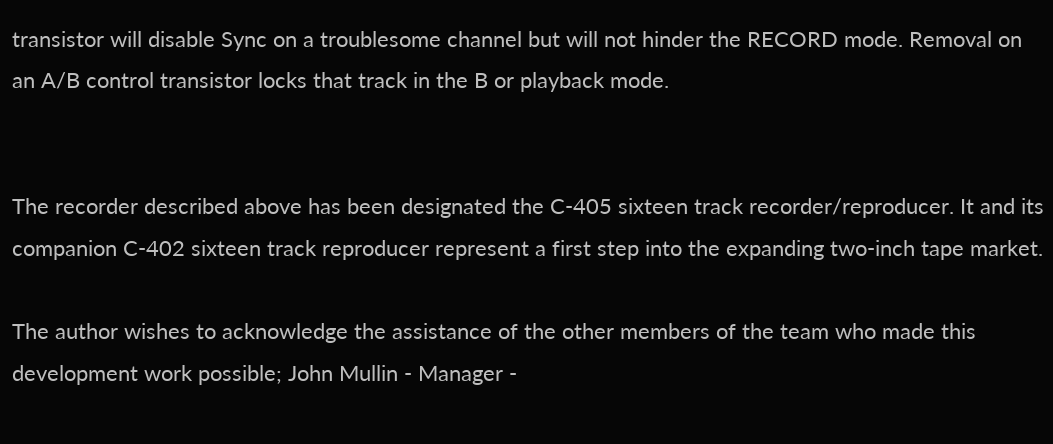transistor will disable Sync on a troublesome channel but will not hinder the RECORD mode. Removal on an A/B control transistor locks that track in the B or playback mode.


The recorder described above has been designated the C-405 sixteen track recorder/reproducer. It and its companion C-402 sixteen track reproducer represent a first step into the expanding two-inch tape market.

The author wishes to acknowledge the assistance of the other members of the team who made this development work possible; John Mullin - Manager -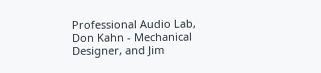Professional Audio Lab, Don Kahn - Mechanical Designer, and Jim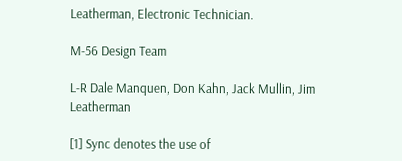Leatherman, Electronic Technician.

M-56 Design Team

L-R Dale Manquen, Don Kahn, Jack Mullin, Jim Leatherman

[1] Sync denotes the use of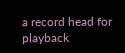a record head for playback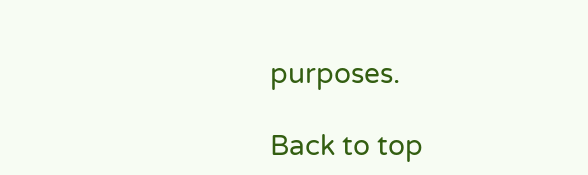purposes.

Back to top